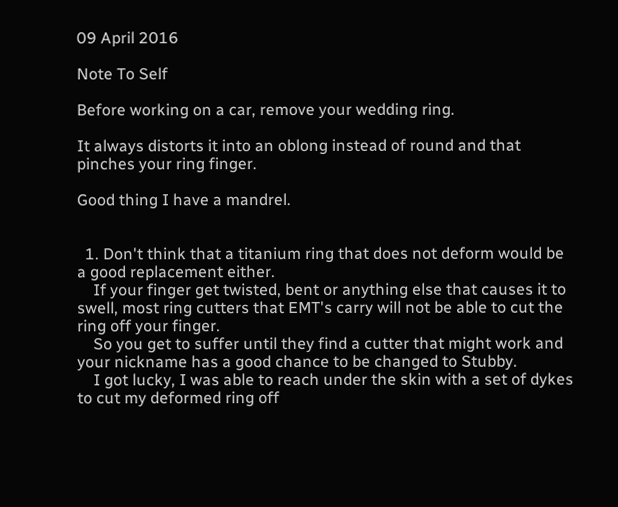09 April 2016

Note To Self

Before working on a car, remove your wedding ring.

It always distorts it into an oblong instead of round and that pinches your ring finger.

Good thing I have a mandrel.


  1. Don't think that a titanium ring that does not deform would be a good replacement either.
    If your finger get twisted, bent or anything else that causes it to swell, most ring cutters that EMT's carry will not be able to cut the ring off your finger.
    So you get to suffer until they find a cutter that might work and your nickname has a good chance to be changed to Stubby.
    I got lucky, I was able to reach under the skin with a set of dykes to cut my deformed ring off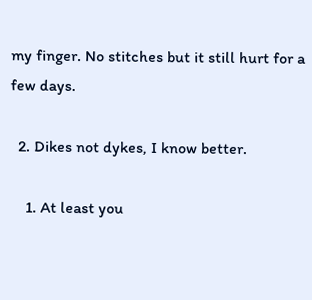my finger. No stitches but it still hurt for a few days.

  2. Dikes not dykes, I know better.

    1. At least you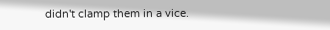didn't clamp them in a vice.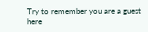Try to remember you are a guest here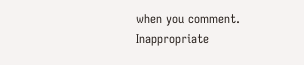when you comment. Inappropriate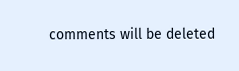comments will be deleted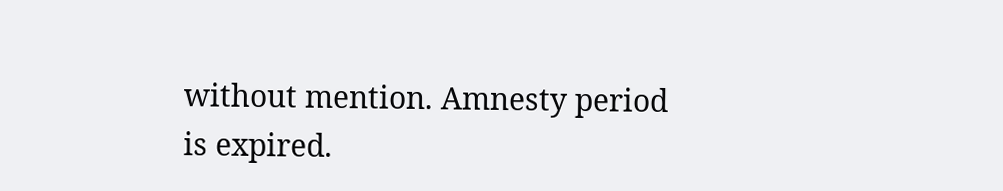without mention. Amnesty period is expired.